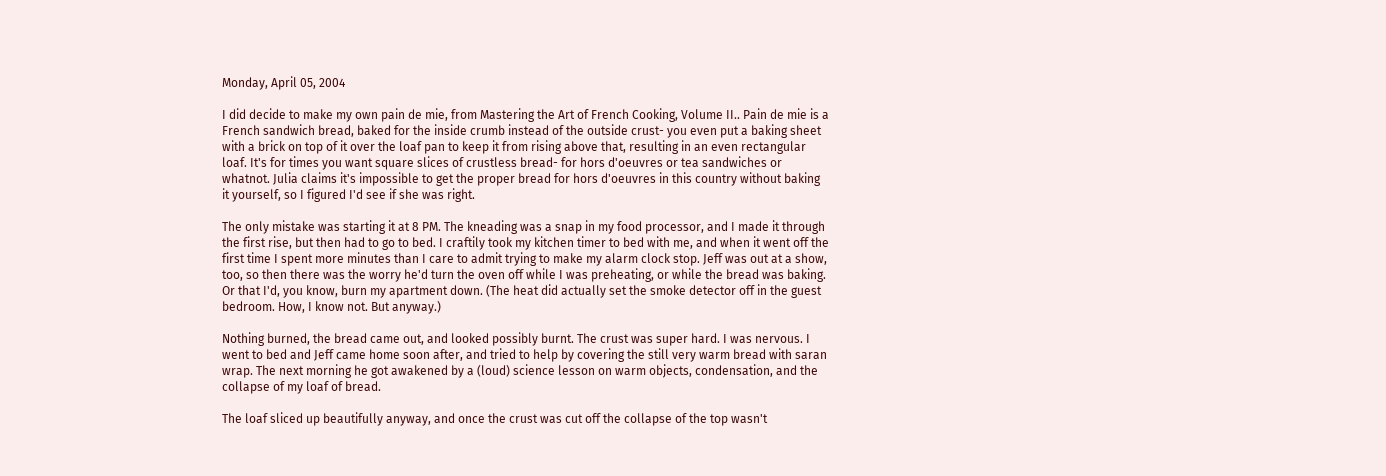Monday, April 05, 2004

I did decide to make my own pain de mie, from Mastering the Art of French Cooking, Volume II.. Pain de mie is a French sandwich bread, baked for the inside crumb instead of the outside crust- you even put a baking sheet with a brick on top of it over the loaf pan to keep it from rising above that, resulting in an even rectangular loaf. It's for times you want square slices of crustless bread- for hors d'oeuvres or tea sandwiches or whatnot. Julia claims it's impossible to get the proper bread for hors d'oeuvres in this country without baking it yourself, so I figured I'd see if she was right.

The only mistake was starting it at 8 PM. The kneading was a snap in my food processor, and I made it through the first rise, but then had to go to bed. I craftily took my kitchen timer to bed with me, and when it went off the first time I spent more minutes than I care to admit trying to make my alarm clock stop. Jeff was out at a show, too, so then there was the worry he'd turn the oven off while I was preheating, or while the bread was baking. Or that I'd, you know, burn my apartment down. (The heat did actually set the smoke detector off in the guest bedroom. How, I know not. But anyway.)

Nothing burned, the bread came out, and looked possibly burnt. The crust was super hard. I was nervous. I went to bed and Jeff came home soon after, and tried to help by covering the still very warm bread with saran wrap. The next morning he got awakened by a (loud) science lesson on warm objects, condensation, and the collapse of my loaf of bread.

The loaf sliced up beautifully anyway, and once the crust was cut off the collapse of the top wasn't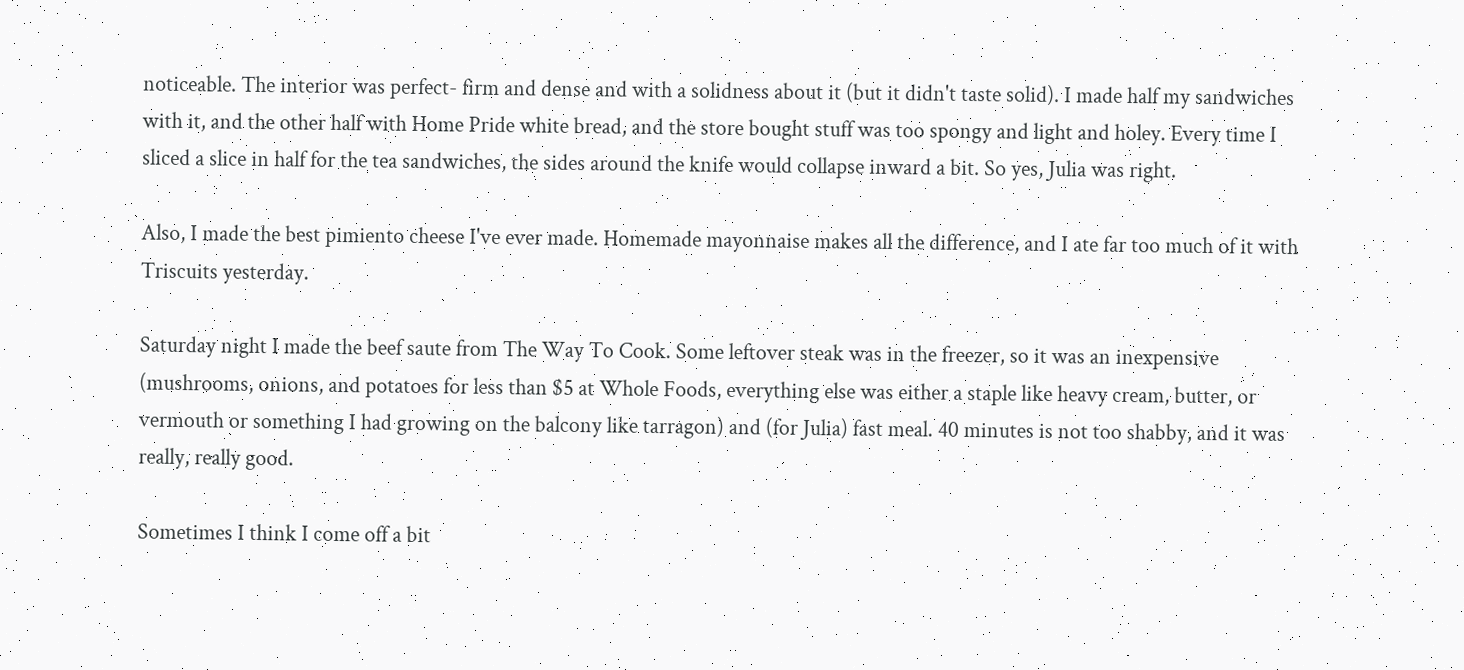noticeable. The interior was perfect- firm and dense and with a solidness about it (but it didn't taste solid). I made half my sandwiches with it, and the other half with Home Pride white bread, and the store bought stuff was too spongy and light and holey. Every time I sliced a slice in half for the tea sandwiches, the sides around the knife would collapse inward a bit. So yes, Julia was right.

Also, I made the best pimiento cheese I've ever made. Homemade mayonnaise makes all the difference, and I ate far too much of it with Triscuits yesterday.

Saturday night I made the beef saute from The Way To Cook. Some leftover steak was in the freezer, so it was an inexpensive (mushrooms, onions, and potatoes for less than $5 at Whole Foods, everything else was either a staple like heavy cream, butter, or vermouth or something I had growing on the balcony like tarragon) and (for Julia) fast meal. 40 minutes is not too shabby, and it was really, really good.

Sometimes I think I come off a bit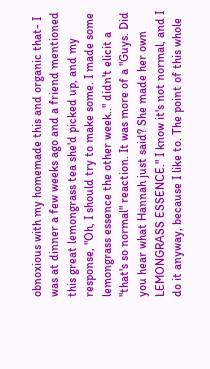obnoxious with my homemade this and organic that- I was at dinner a few weeks ago and a friend mentioned this great lemongrass tea she'd picked up, and my response, "Oh, I should try to make some. I made some lemongrass essence the other week.." didn't elicit a "that's so normal" reaction. It was more of a "Guys. Did you hear what Hannah just said? She made her own LEMONGRASS ESSENCE." I know it's not normal, and I do it anyway, because I like to. The point of this whole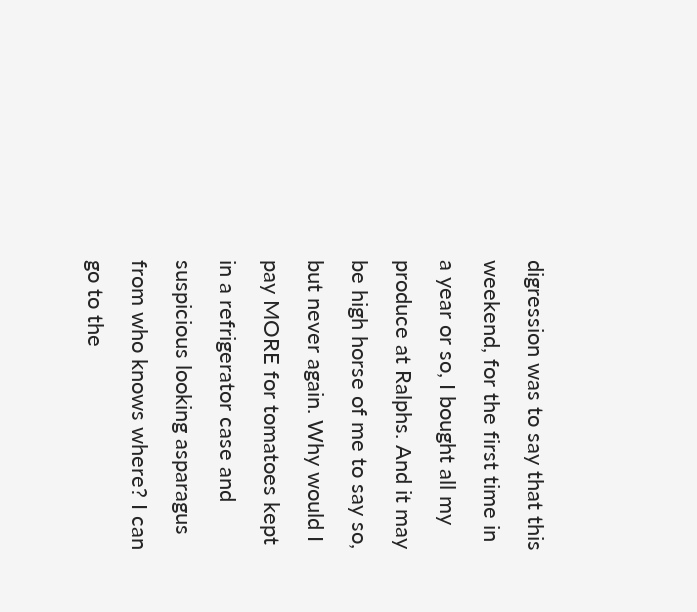digression was to say that this weekend, for the first time in a year or so, I bought all my produce at Ralphs. And it may be high horse of me to say so, but never again. Why would I pay MORE for tomatoes kept in a refrigerator case and suspicious looking asparagus from who knows where? I can go to the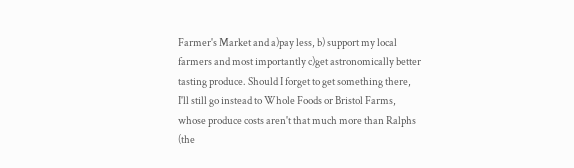Farmer's Market and a)pay less, b) support my local farmers and most importantly c)get astronomically better tasting produce. Should I forget to get something there, I'll still go instead to Whole Foods or Bristol Farms, whose produce costs aren't that much more than Ralphs (the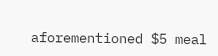aforementioned $5 meal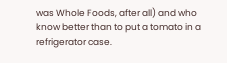was Whole Foods, after all) and who know better than to put a tomato in a refrigerator case.